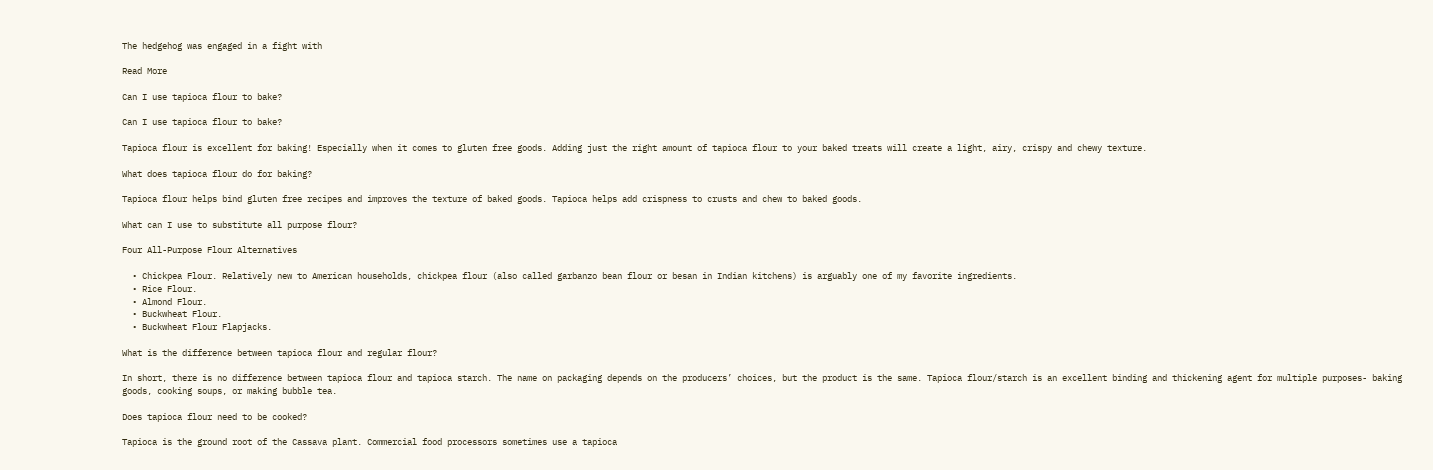The hedgehog was engaged in a fight with

Read More

Can I use tapioca flour to bake?

Can I use tapioca flour to bake?

Tapioca flour is excellent for baking! Especially when it comes to gluten free goods. Adding just the right amount of tapioca flour to your baked treats will create a light, airy, crispy and chewy texture.

What does tapioca flour do for baking?

Tapioca flour helps bind gluten free recipes and improves the texture of baked goods. Tapioca helps add crispness to crusts and chew to baked goods.

What can I use to substitute all purpose flour?

Four All-Purpose Flour Alternatives

  • Chickpea Flour. Relatively new to American households, chickpea flour (also called garbanzo bean flour or besan in Indian kitchens) is arguably one of my favorite ingredients.
  • Rice Flour.
  • Almond Flour.
  • Buckwheat Flour.
  • Buckwheat Flour Flapjacks.

What is the difference between tapioca flour and regular flour?

In short, there is no difference between tapioca flour and tapioca starch. The name on packaging depends on the producers’ choices, but the product is the same. Tapioca flour/starch is an excellent binding and thickening agent for multiple purposes- baking goods, cooking soups, or making bubble tea.

Does tapioca flour need to be cooked?

Tapioca is the ground root of the Cassava plant. Commercial food processors sometimes use a tapioca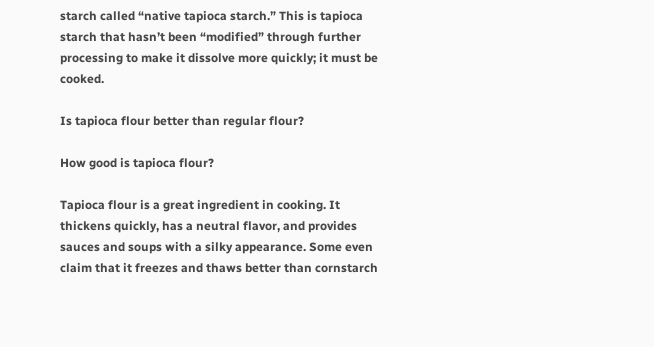starch called “native tapioca starch.” This is tapioca starch that hasn’t been “modified” through further processing to make it dissolve more quickly; it must be cooked.

Is tapioca flour better than regular flour?

How good is tapioca flour?

Tapioca flour is a great ingredient in cooking. It thickens quickly, has a neutral flavor, and provides sauces and soups with a silky appearance. Some even claim that it freezes and thaws better than cornstarch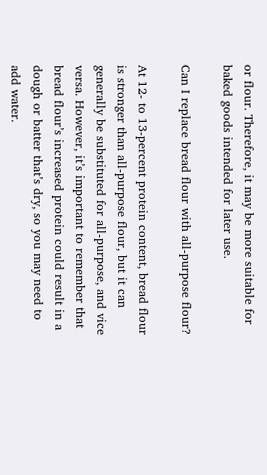or flour. Therefore, it may be more suitable for baked goods intended for later use.

Can I replace bread flour with all-purpose flour?

At 12- to 13-percent protein content, bread flour is stronger than all-purpose flour, but it can generally be substituted for all-purpose, and vice versa. However, it’s important to remember that bread flour’s increased protein could result in a dough or batter that’s dry, so you may need to add water.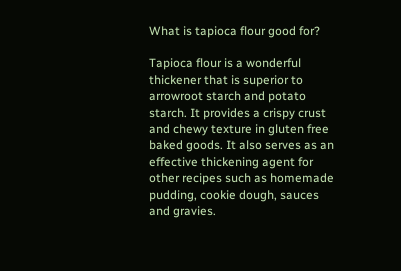What is tapioca flour good for?

Tapioca flour is a wonderful thickener that is superior to arrowroot starch and potato starch. It provides a crispy crust and chewy texture in gluten free baked goods. It also serves as an effective thickening agent for other recipes such as homemade pudding, cookie dough, sauces and gravies.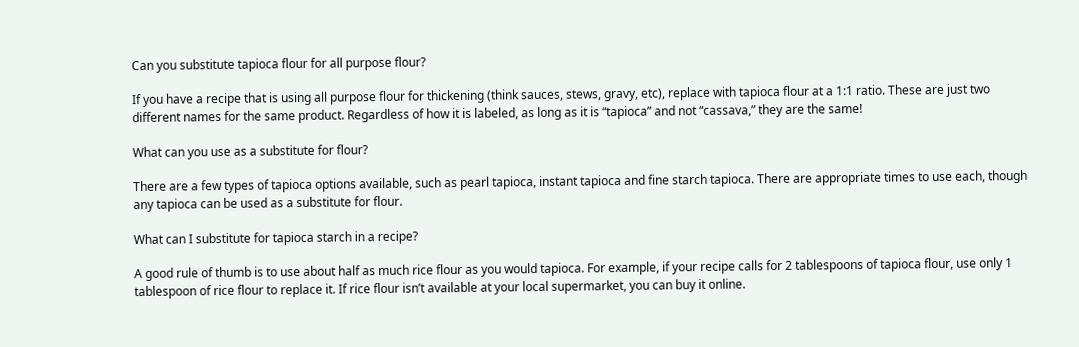Can you substitute tapioca flour for all purpose flour?

If you have a recipe that is using all purpose flour for thickening (think sauces, stews, gravy, etc), replace with tapioca flour at a 1:1 ratio. These are just two different names for the same product. Regardless of how it is labeled, as long as it is “tapioca” and not “cassava,” they are the same!

What can you use as a substitute for flour?

There are a few types of tapioca options available, such as pearl tapioca, instant tapioca and fine starch tapioca. There are appropriate times to use each, though any tapioca can be used as a substitute for flour.

What can I substitute for tapioca starch in a recipe?

A good rule of thumb is to use about half as much rice flour as you would tapioca. For example, if your recipe calls for 2 tablespoons of tapioca flour, use only 1 tablespoon of rice flour to replace it. If rice flour isn’t available at your local supermarket, you can buy it online.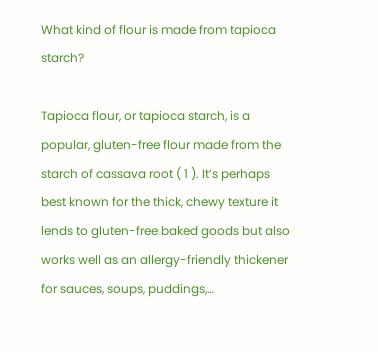What kind of flour is made from tapioca starch?

Tapioca flour, or tapioca starch, is a popular, gluten-free flour made from the starch of cassava root ( 1 ). It’s perhaps best known for the thick, chewy texture it lends to gluten-free baked goods but also works well as an allergy-friendly thickener for sauces, soups, puddings,…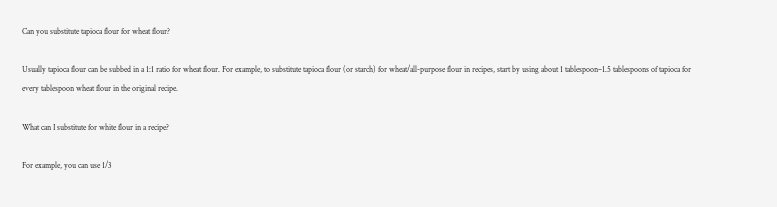Can you substitute tapioca flour for wheat flour?

Usually tapioca flour can be subbed in a 1:1 ratio for wheat flour. For example, to substitute tapioca flour (or starch) for wheat/all-purpose flour in recipes, start by using about 1 tablespoon–1.5 tablespoons of tapioca for every tablespoon wheat flour in the original recipe.

What can I substitute for white flour in a recipe?

For example, you can use 1/3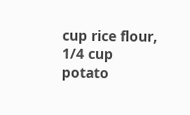cup rice flour, 1/4 cup potato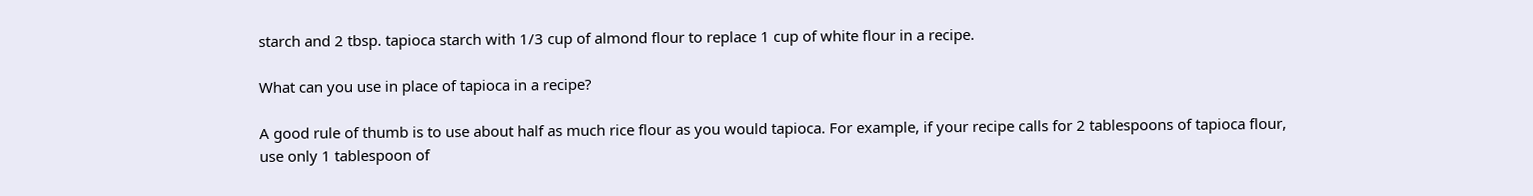starch and 2 tbsp. tapioca starch with 1/3 cup of almond flour to replace 1 cup of white flour in a recipe.

What can you use in place of tapioca in a recipe?

A good rule of thumb is to use about half as much rice flour as you would tapioca. For example, if your recipe calls for 2 tablespoons of tapioca flour, use only 1 tablespoon of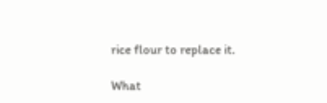rice flour to replace it.

What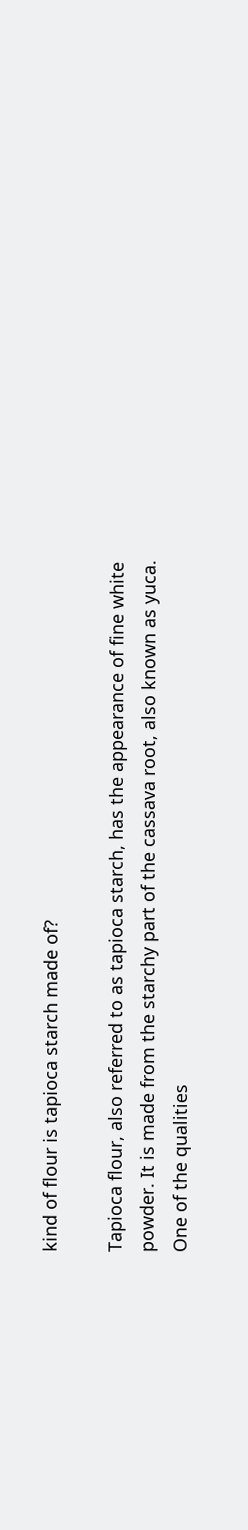kind of flour is tapioca starch made of?

Tapioca flour, also referred to as tapioca starch, has the appearance of fine white powder. It is made from the starchy part of the cassava root, also known as yuca. One of the qualities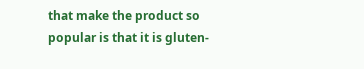that make the product so popular is that it is gluten-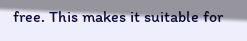free. This makes it suitable for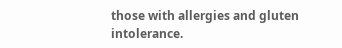those with allergies and gluten intolerance.